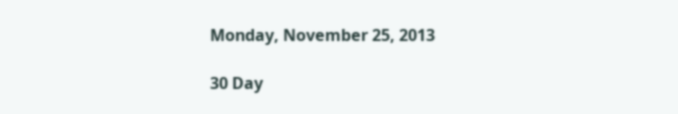Monday, November 25, 2013

30 Day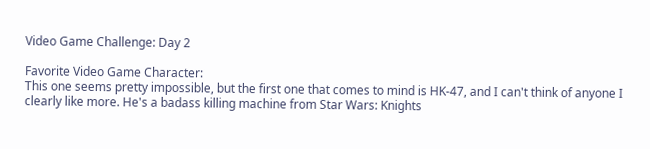Video Game Challenge: Day 2

Favorite Video Game Character:
This one seems pretty impossible, but the first one that comes to mind is HK-47, and I can't think of anyone I clearly like more. He's a badass killing machine from Star Wars: Knights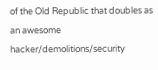of the Old Republic that doubles as an awesome hacker/demolitions/security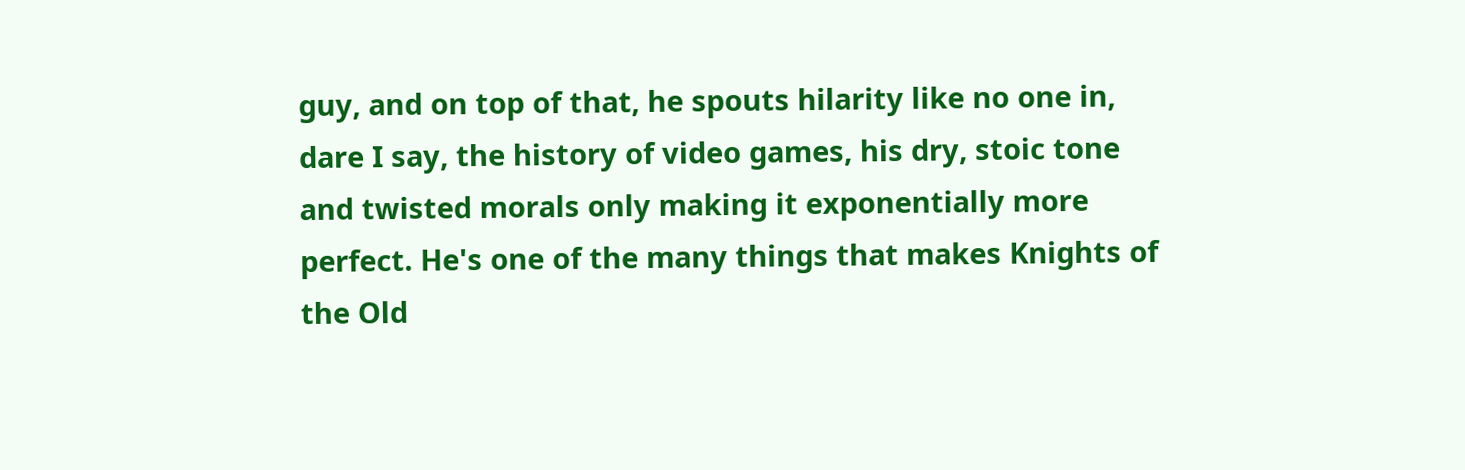guy, and on top of that, he spouts hilarity like no one in, dare I say, the history of video games, his dry, stoic tone and twisted morals only making it exponentially more perfect. He's one of the many things that makes Knights of the Old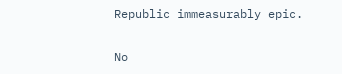Republic immeasurably epic.

No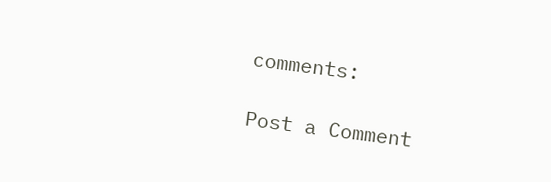comments:

Post a Comment